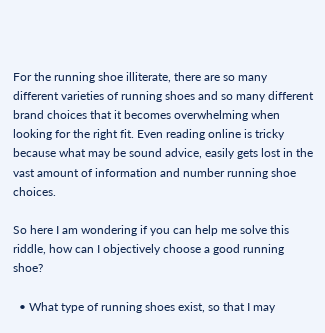For the running shoe illiterate, there are so many different varieties of running shoes and so many different brand choices that it becomes overwhelming when looking for the right fit. Even reading online is tricky because what may be sound advice, easily gets lost in the vast amount of information and number running shoe choices.

So here I am wondering if you can help me solve this riddle, how can I objectively choose a good running shoe?

  • What type of running shoes exist, so that I may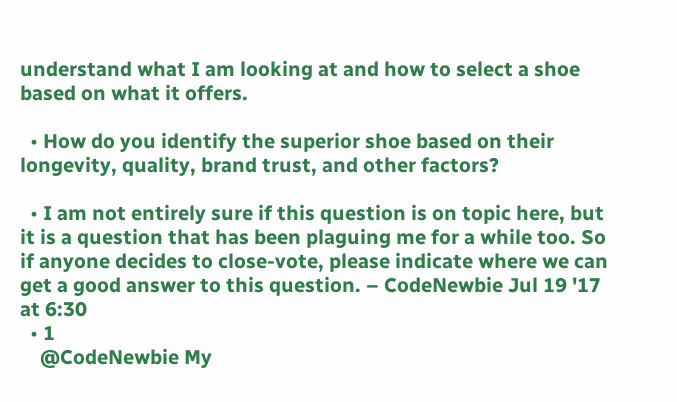understand what I am looking at and how to select a shoe based on what it offers.

  • How do you identify the superior shoe based on their longevity, quality, brand trust, and other factors?

  • I am not entirely sure if this question is on topic here, but it is a question that has been plaguing me for a while too. So if anyone decides to close-vote, please indicate where we can get a good answer to this question. – CodeNewbie Jul 19 '17 at 6:30
  • 1
    @CodeNewbie My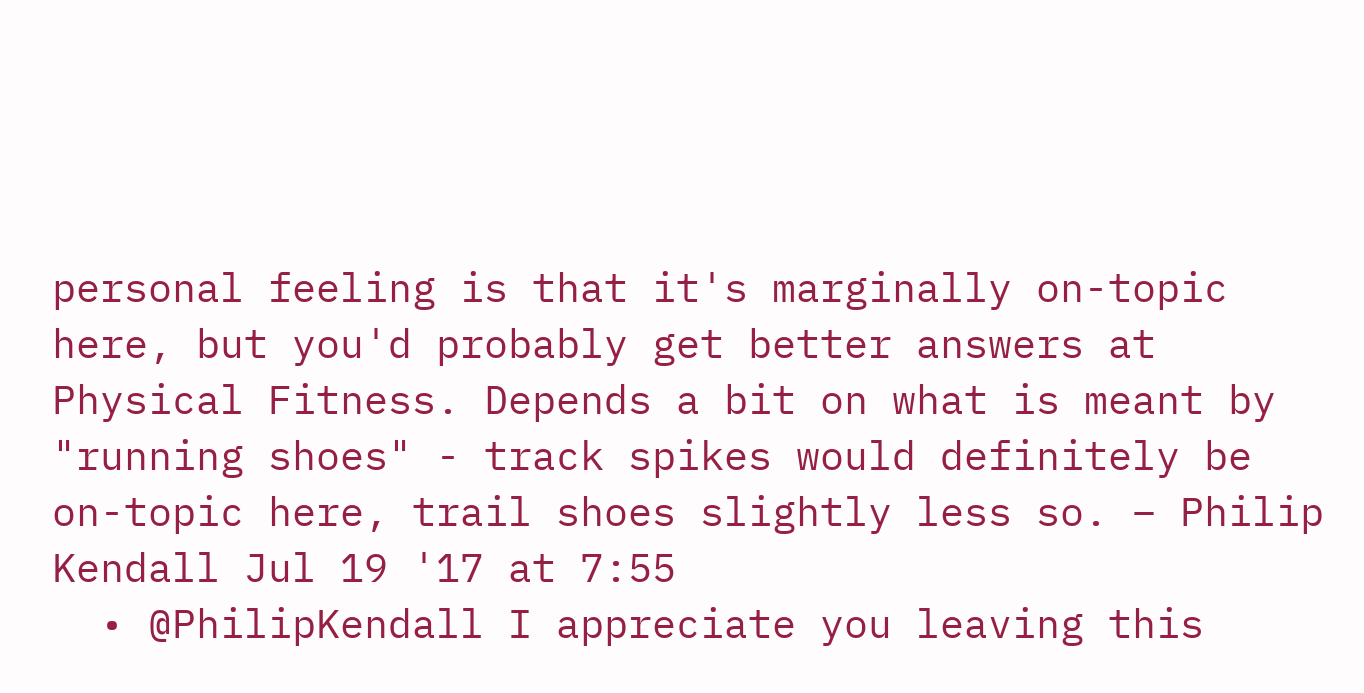personal feeling is that it's marginally on-topic here, but you'd probably get better answers at Physical Fitness. Depends a bit on what is meant by "running shoes" - track spikes would definitely be on-topic here, trail shoes slightly less so. – Philip Kendall Jul 19 '17 at 7:55
  • @PhilipKendall I appreciate you leaving this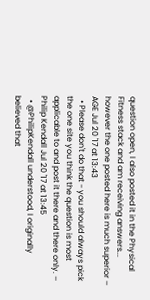question open, I also posted it in the Physical Fitness stack and am receiving answers... however the one posted here is much superior – AGE Jul 20 '17 at 13:43
  • Please don't do that - you should always pick the one site you think the question is most applicable to and post it there and there only. – Philip Kendall Jul 20 '17 at 13:45
  • @PhilipKendall understood, I originally believed that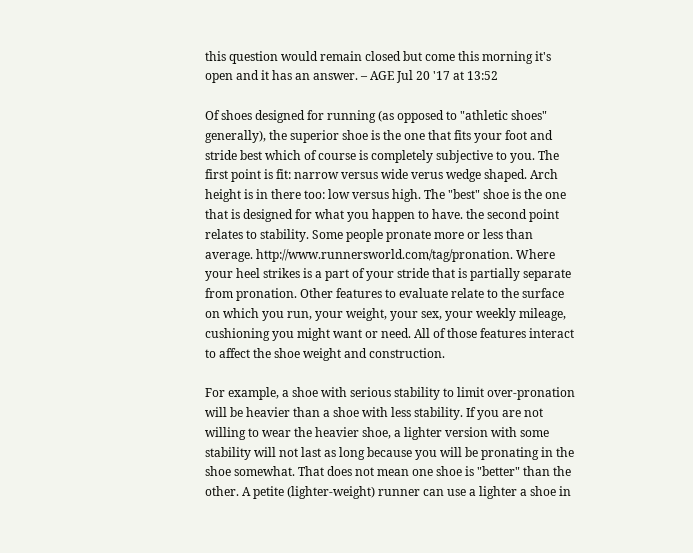this question would remain closed but come this morning it's open and it has an answer. – AGE Jul 20 '17 at 13:52

Of shoes designed for running (as opposed to "athletic shoes" generally), the superior shoe is the one that fits your foot and stride best which of course is completely subjective to you. The first point is fit: narrow versus wide verus wedge shaped. Arch height is in there too: low versus high. The "best" shoe is the one that is designed for what you happen to have. the second point relates to stability. Some people pronate more or less than average. http://www.runnersworld.com/tag/pronation. Where your heel strikes is a part of your stride that is partially separate from pronation. Other features to evaluate relate to the surface on which you run, your weight, your sex, your weekly mileage, cushioning you might want or need. All of those features interact to affect the shoe weight and construction.

For example, a shoe with serious stability to limit over-pronation will be heavier than a shoe with less stability. If you are not willing to wear the heavier shoe, a lighter version with some stability will not last as long because you will be pronating in the shoe somewhat. That does not mean one shoe is "better" than the other. A petite (lighter-weight) runner can use a lighter a shoe in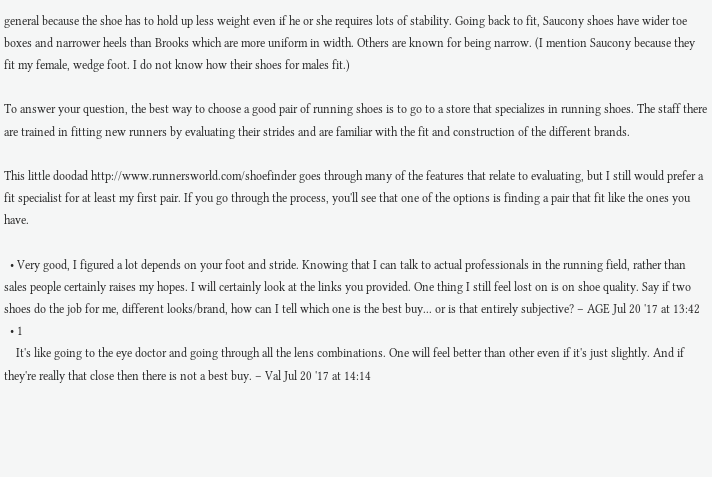general because the shoe has to hold up less weight even if he or she requires lots of stability. Going back to fit, Saucony shoes have wider toe boxes and narrower heels than Brooks which are more uniform in width. Others are known for being narrow. (I mention Saucony because they fit my female, wedge foot. I do not know how their shoes for males fit.)

To answer your question, the best way to choose a good pair of running shoes is to go to a store that specializes in running shoes. The staff there are trained in fitting new runners by evaluating their strides and are familiar with the fit and construction of the different brands.

This little doodad http://www.runnersworld.com/shoefinder goes through many of the features that relate to evaluating, but I still would prefer a fit specialist for at least my first pair. If you go through the process, you'll see that one of the options is finding a pair that fit like the ones you have.

  • Very good, I figured a lot depends on your foot and stride. Knowing that I can talk to actual professionals in the running field, rather than sales people certainly raises my hopes. I will certainly look at the links you provided. One thing I still feel lost on is on shoe quality. Say if two shoes do the job for me, different looks/brand, how can I tell which one is the best buy... or is that entirely subjective? – AGE Jul 20 '17 at 13:42
  • 1
    It's like going to the eye doctor and going through all the lens combinations. One will feel better than other even if it's just slightly. And if they're really that close then there is not a best buy. – Val Jul 20 '17 at 14:14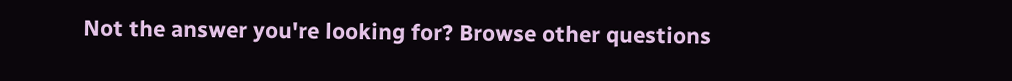Not the answer you're looking for? Browse other questions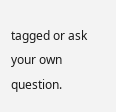tagged or ask your own question.